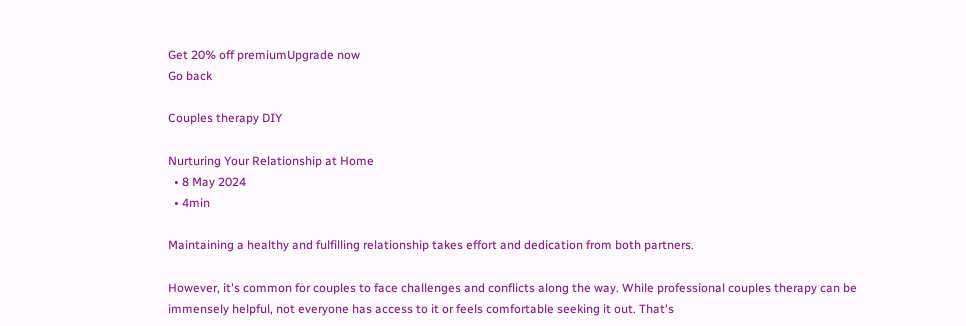Get 20% off premiumUpgrade now
Go back

Couples therapy DIY

Nurturing Your Relationship at Home
  • 8 May 2024
  • 4min

Maintaining a healthy and fulfilling relationship takes effort and dedication from both partners.

However, it's common for couples to face challenges and conflicts along the way. While professional couples therapy can be immensely helpful, not everyone has access to it or feels comfortable seeking it out. That's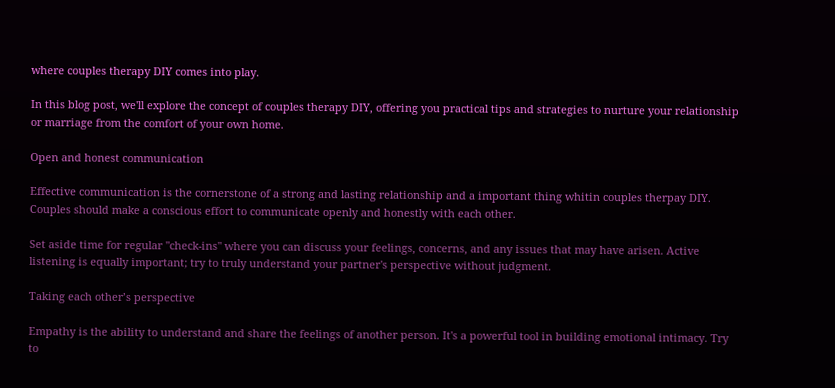where couples therapy DIY comes into play.

In this blog post, we'll explore the concept of couples therapy DIY, offering you practical tips and strategies to nurture your relationship or marriage from the comfort of your own home.

Open and honest communication

Effective communication is the cornerstone of a strong and lasting relationship and a important thing whitin couples therpay DIY. Couples should make a conscious effort to communicate openly and honestly with each other.

Set aside time for regular "check-ins" where you can discuss your feelings, concerns, and any issues that may have arisen. Active listening is equally important; try to truly understand your partner's perspective without judgment.

Taking each other’s perspective

Empathy is the ability to understand and share the feelings of another person. It's a powerful tool in building emotional intimacy. Try to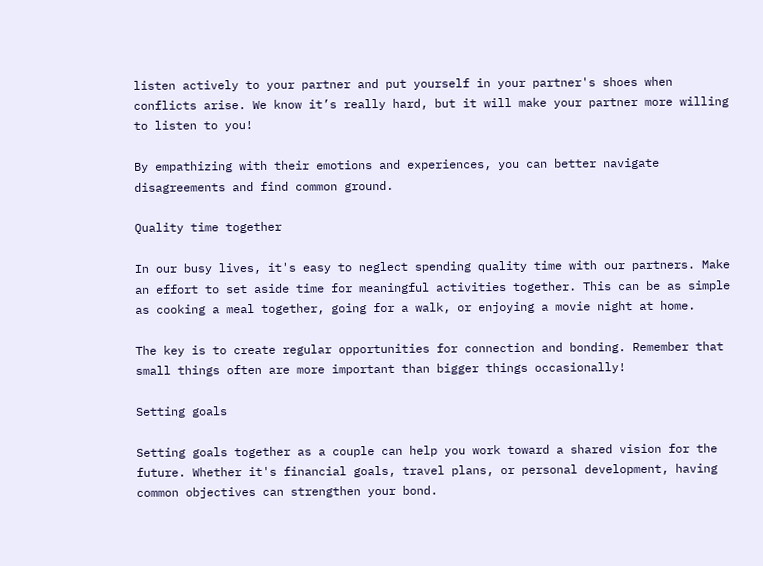listen actively to your partner and put yourself in your partner's shoes when conflicts arise. We know it’s really hard, but it will make your partner more willing to listen to you!

By empathizing with their emotions and experiences, you can better navigate disagreements and find common ground.

Quality time together

In our busy lives, it's easy to neglect spending quality time with our partners. Make an effort to set aside time for meaningful activities together. This can be as simple as cooking a meal together, going for a walk, or enjoying a movie night at home.

The key is to create regular opportunities for connection and bonding. Remember that small things often are more important than bigger things occasionally!

Setting goals

Setting goals together as a couple can help you work toward a shared vision for the future. Whether it's financial goals, travel plans, or personal development, having common objectives can strengthen your bond.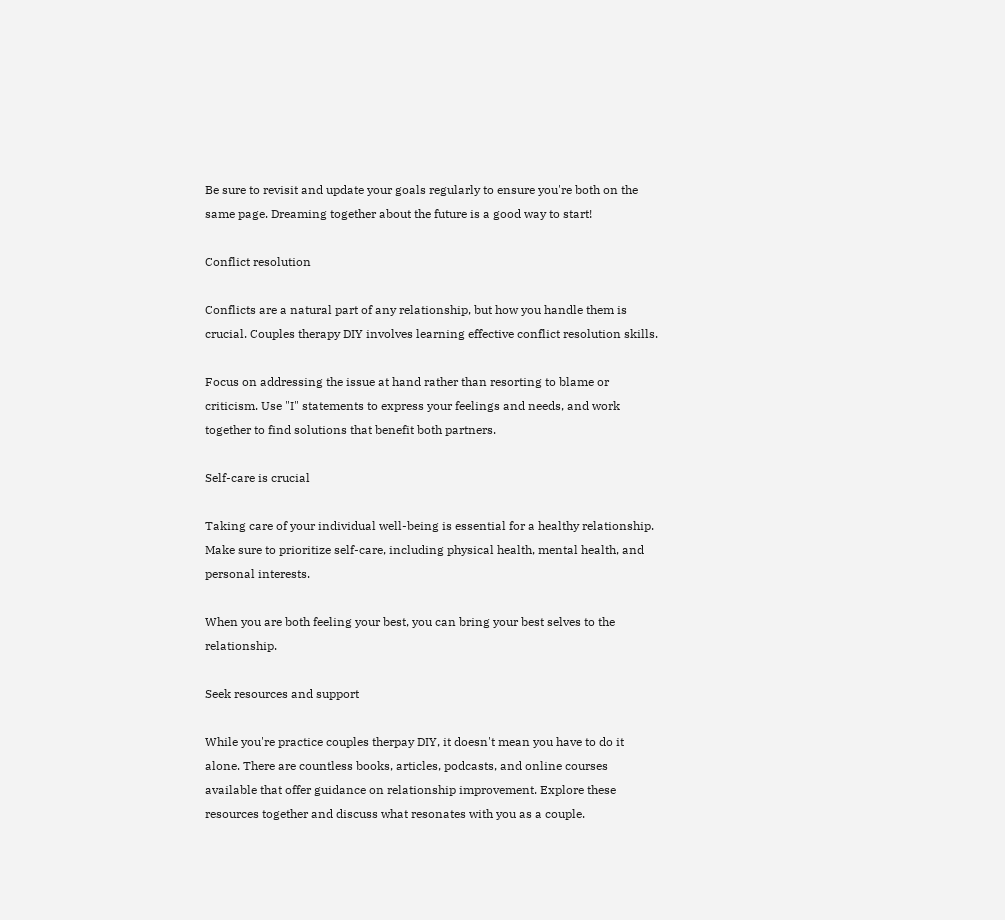Be sure to revisit and update your goals regularly to ensure you're both on the same page. Dreaming together about the future is a good way to start!

Conflict resolution

Conflicts are a natural part of any relationship, but how you handle them is crucial. Couples therapy DIY involves learning effective conflict resolution skills.

Focus on addressing the issue at hand rather than resorting to blame or criticism. Use "I" statements to express your feelings and needs, and work together to find solutions that benefit both partners.

Self-care is crucial

Taking care of your individual well-being is essential for a healthy relationship. Make sure to prioritize self-care, including physical health, mental health, and personal interests.

When you are both feeling your best, you can bring your best selves to the relationship.

Seek resources and support

While you're practice couples therpay DIY, it doesn't mean you have to do it alone. There are countless books, articles, podcasts, and online courses available that offer guidance on relationship improvement. Explore these resources together and discuss what resonates with you as a couple.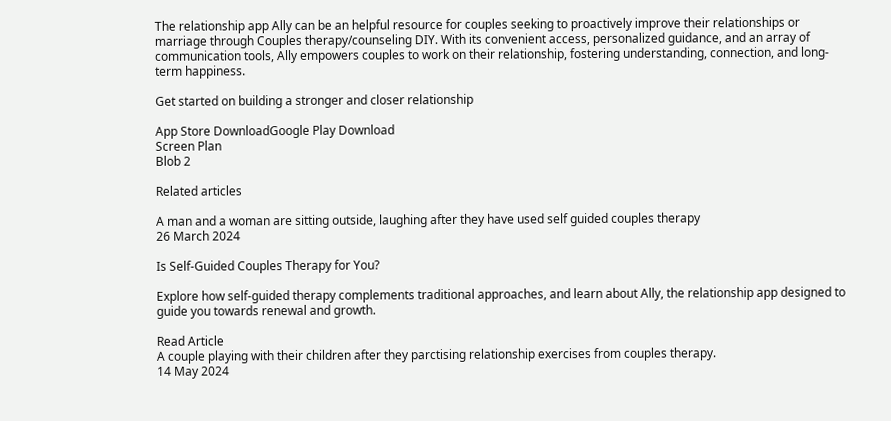The relationship app Ally can be an helpful resource for couples seeking to proactively improve their relationships or marriage through Couples therapy/counseling DIY. With its convenient access, personalized guidance, and an array of communication tools, Ally empowers couples to work on their relationship, fostering understanding, connection, and long-term happiness.

Get started on building a stronger and closer relationship

App Store DownloadGoogle Play Download
Screen Plan
Blob 2

Related articles

A man and a woman are sitting outside, laughing after they have used self guided couples therapy
26 March 2024

Is Self-Guided Couples Therapy for You?

Explore how self-guided therapy complements traditional approaches, and learn about Ally, the relationship app designed to guide you towards renewal and growth.

Read Article
A couple playing with their children after they parctising relationship exercises from couples therapy.
14 May 2024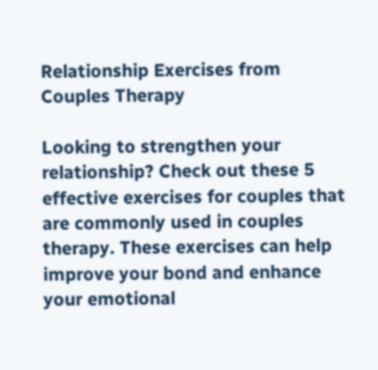Relationship Exercises from Couples Therapy

Looking to strengthen your relationship? Check out these 5 effective exercises for couples that are commonly used in couples therapy. These exercises can help improve your bond and enhance your emotional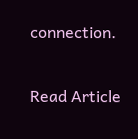connection.

Read Article